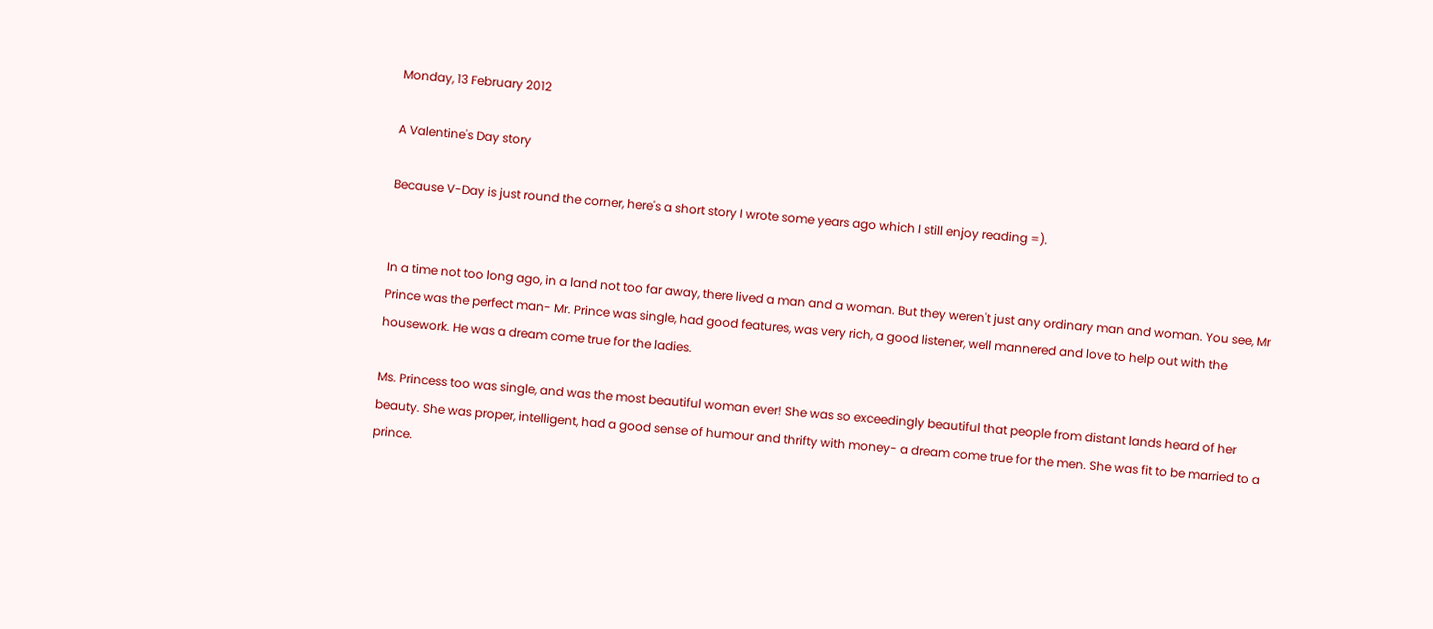Monday, 13 February 2012

A Valentine's Day story

Because V-Day is just round the corner, here's a short story I wrote some years ago which I still enjoy reading =).


In a time not too long ago, in a land not too far away, there lived a man and a woman. But they weren't just any ordinary man and woman. You see, Mr Prince was the perfect man- Mr. Prince was single, had good features, was very rich, a good listener, well mannered and love to help out with the housework. He was a dream come true for the ladies.

Ms. Princess too was single, and was the most beautiful woman ever! She was so exceedingly beautiful that people from distant lands heard of her beauty. She was proper, intelligent, had a good sense of humour and thrifty with money- a dream come true for the men. She was fit to be married to a prince.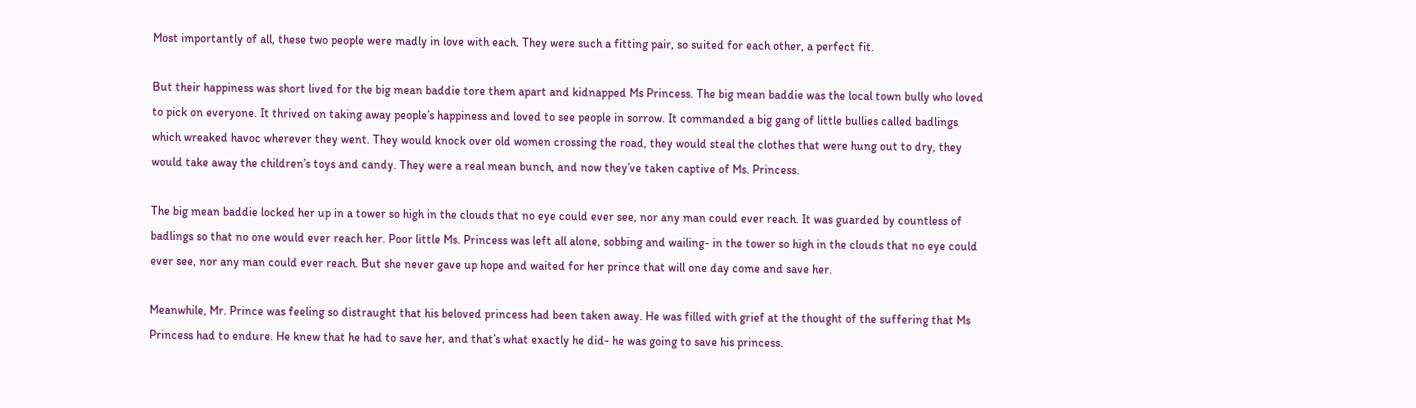Most importantly of all, these two people were madly in love with each. They were such a fitting pair, so suited for each other, a perfect fit.

But their happiness was short lived for the big mean baddie tore them apart and kidnapped Ms Princess. The big mean baddie was the local town bully who loved to pick on everyone. It thrived on taking away people’s happiness and loved to see people in sorrow. It commanded a big gang of little bullies called badlings which wreaked havoc wherever they went. They would knock over old women crossing the road, they would steal the clothes that were hung out to dry, they would take away the children’s toys and candy. They were a real mean bunch, and now they’ve taken captive of Ms. Princess.

The big mean baddie locked her up in a tower so high in the clouds that no eye could ever see, nor any man could ever reach. It was guarded by countless of badlings so that no one would ever reach her. Poor little Ms. Princess was left all alone, sobbing and wailing- in the tower so high in the clouds that no eye could ever see, nor any man could ever reach. But she never gave up hope and waited for her prince that will one day come and save her.

Meanwhile, Mr. Prince was feeling so distraught that his beloved princess had been taken away. He was filled with grief at the thought of the suffering that Ms Princess had to endure. He knew that he had to save her, and that’s what exactly he did- he was going to save his princess.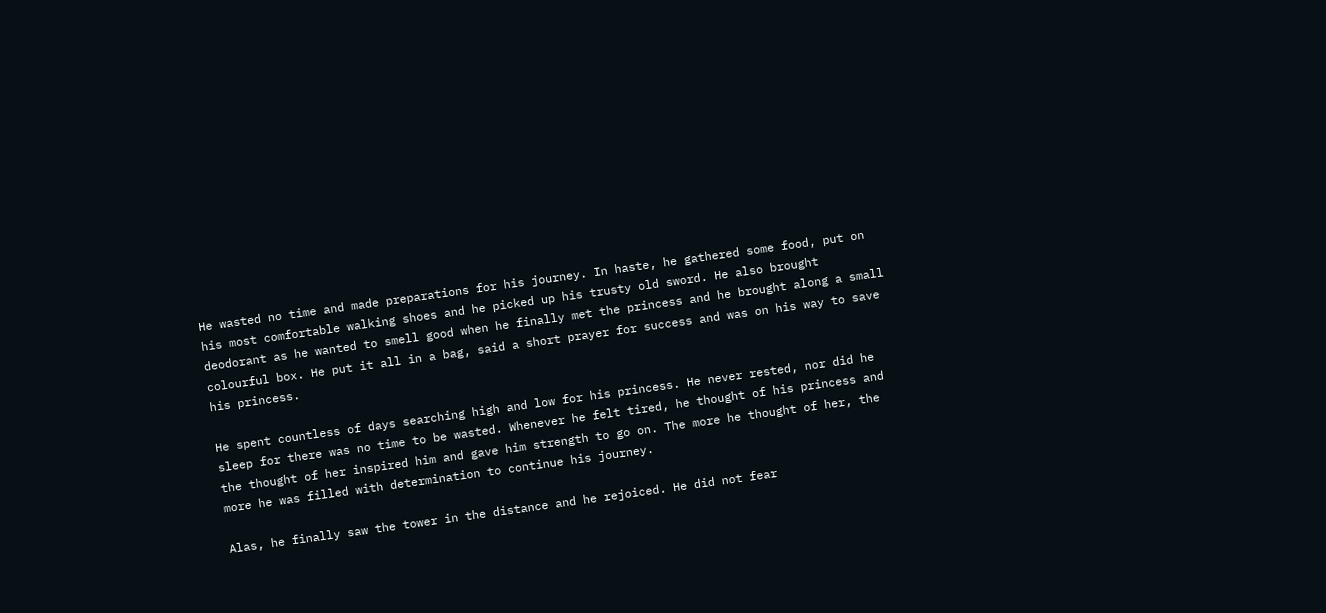He wasted no time and made preparations for his journey. In haste, he gathered some food, put on his most comfortable walking shoes and he picked up his trusty old sword. He also brought deodorant as he wanted to smell good when he finally met the princess and he brought along a small colourful box. He put it all in a bag, said a short prayer for success and was on his way to save his princess.

He spent countless of days searching high and low for his princess. He never rested, nor did he sleep for there was no time to be wasted. Whenever he felt tired, he thought of his princess and the thought of her inspired him and gave him strength to go on. The more he thought of her, the more he was filled with determination to continue his journey.

Alas, he finally saw the tower in the distance and he rejoiced. He did not fear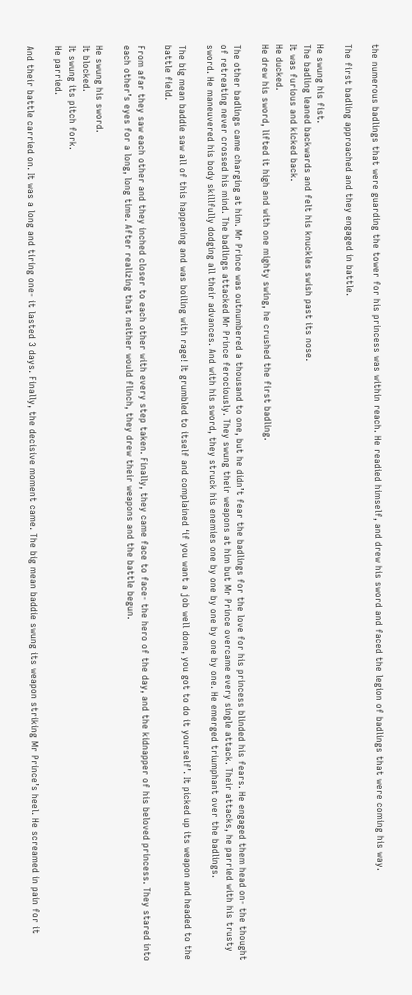the numerous badlings that were guarding the tower for his princess was within reach. He readied himself, and drew his sword and faced the legion of badlings that were coming his way.

The first badling approached and they engaged in battle.

He swung his fist.
The badling leaned backwards and felt his knuckles swish past its nose.
It was furious and kicked back.
He ducked.
He drew his sword, lifted it high and with one mighty swing, he crushed the first badling.

The other badlings came charging at him. Mr Prince was outnumbered a thousand to one, but he didn’t fear the badlings for the love for his princess blinded his fears. He engaged them head on- the thought of retreating never crossed his mind. The badlings attacked Mr Prince ferociously. They swung their weapons at him but Mr Prince overcame every single attack. Their attacks, he parried with his trusty sword. He maneuvered his body skillfully dodging all their advances. And with his sword, they struck his enemies one by one by one by one by one. He emerged triumphant over the badlings.

The big mean baddie saw all of this happening and was boiling with rage! It grumbled to itself and complained ‘if you want a job well done, you got to do it yourself’. It picked up its weapon and headed to the battle field.

From afar they saw each other and they inched closer to each other with every step taken. Finally, they came face to face- the hero of the day, and the kidnapper of his beloved princess. They stared into each other’s eyes for a long, long time. After realizing that neither would flinch, they drew their weapons and the battle begun.

He swung his sword.
It blocked.
It swung its pitch fork.
He parried.

And their battle carried on. It was a long and tiring one- it lasted 3 days. Finally, the decisive moment came. The big mean baddie swung its weapon striking Mr Prince’s heel. He screamed in pain for it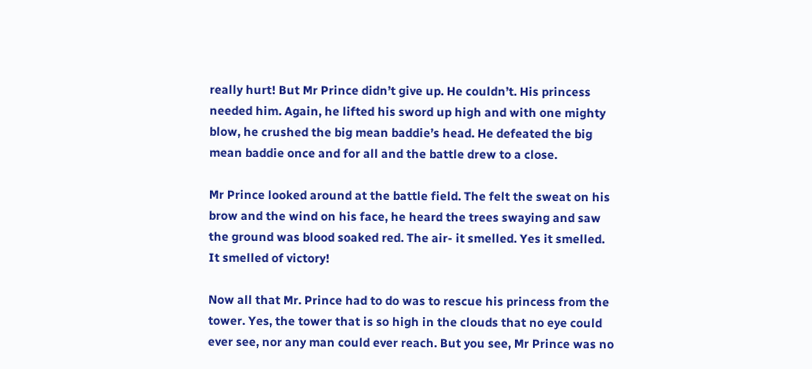really hurt! But Mr Prince didn’t give up. He couldn’t. His princess needed him. Again, he lifted his sword up high and with one mighty blow, he crushed the big mean baddie’s head. He defeated the big mean baddie once and for all and the battle drew to a close.

Mr Prince looked around at the battle field. The felt the sweat on his brow and the wind on his face, he heard the trees swaying and saw the ground was blood soaked red. The air- it smelled. Yes it smelled. It smelled of victory!

Now all that Mr. Prince had to do was to rescue his princess from the tower. Yes, the tower that is so high in the clouds that no eye could ever see, nor any man could ever reach. But you see, Mr Prince was no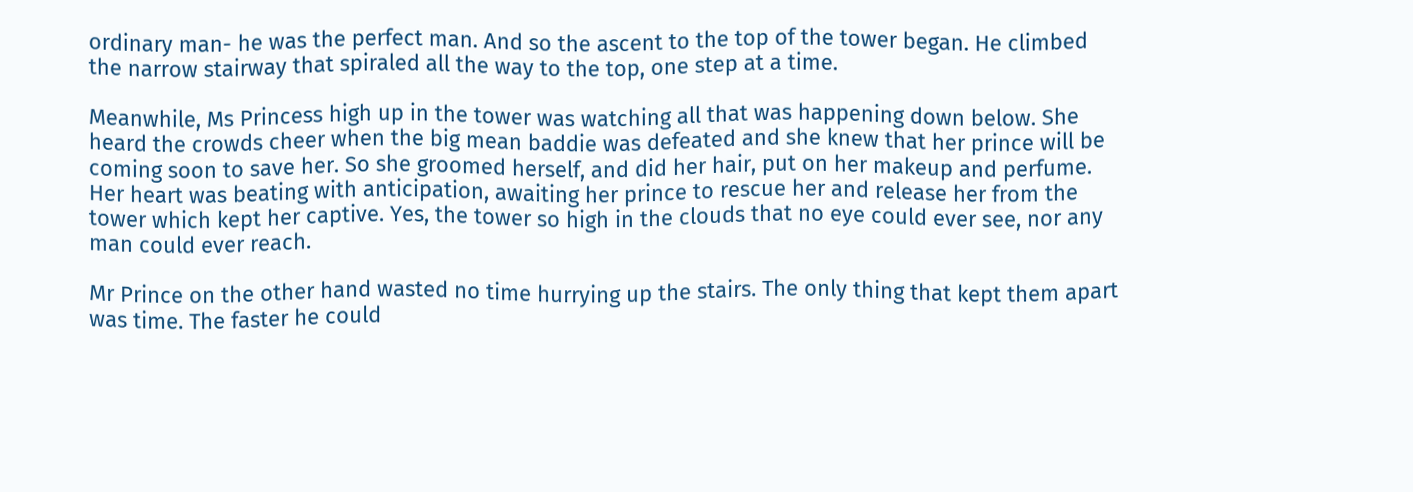ordinary man- he was the perfect man. And so the ascent to the top of the tower began. He climbed the narrow stairway that spiraled all the way to the top, one step at a time.

Meanwhile, Ms Princess high up in the tower was watching all that was happening down below. She heard the crowds cheer when the big mean baddie was defeated and she knew that her prince will be coming soon to save her. So she groomed herself, and did her hair, put on her makeup and perfume. Her heart was beating with anticipation, awaiting her prince to rescue her and release her from the tower which kept her captive. Yes, the tower so high in the clouds that no eye could ever see, nor any man could ever reach.

Mr Prince on the other hand wasted no time hurrying up the stairs. The only thing that kept them apart was time. The faster he could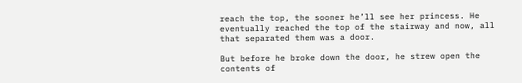reach the top, the sooner he’ll see her princess. He eventually reached the top of the stairway and now, all that separated them was a door.

But before he broke down the door, he strew open the contents of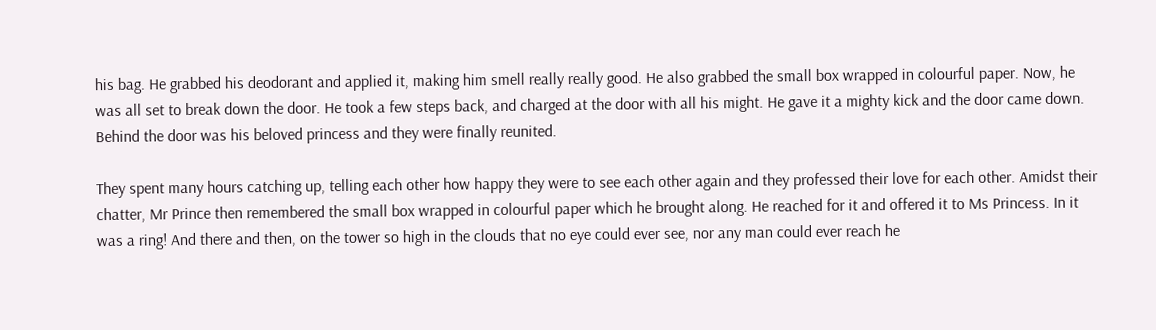his bag. He grabbed his deodorant and applied it, making him smell really really good. He also grabbed the small box wrapped in colourful paper. Now, he was all set to break down the door. He took a few steps back, and charged at the door with all his might. He gave it a mighty kick and the door came down. Behind the door was his beloved princess and they were finally reunited.

They spent many hours catching up, telling each other how happy they were to see each other again and they professed their love for each other. Amidst their chatter, Mr Prince then remembered the small box wrapped in colourful paper which he brought along. He reached for it and offered it to Ms Princess. In it was a ring! And there and then, on the tower so high in the clouds that no eye could ever see, nor any man could ever reach he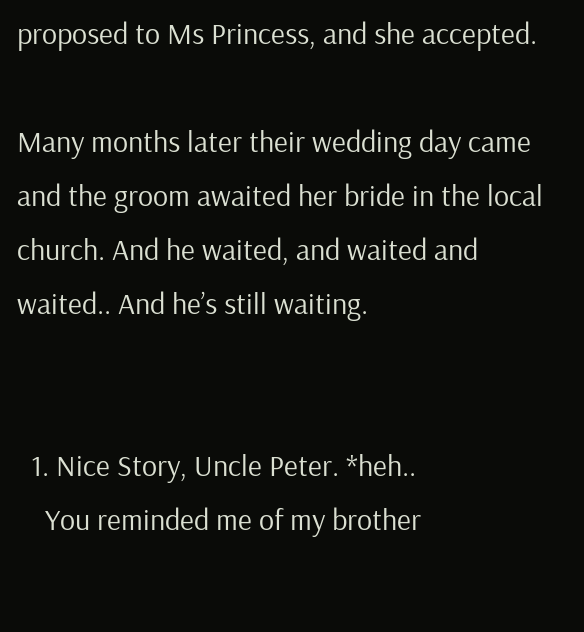proposed to Ms Princess, and she accepted.

Many months later their wedding day came and the groom awaited her bride in the local church. And he waited, and waited and waited.. And he’s still waiting.


  1. Nice Story, Uncle Peter. *heh..
    You reminded me of my brother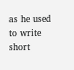as he used to write short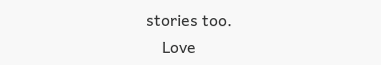stories too.
    Love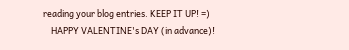reading your blog entries. KEEP IT UP! =)
    HAPPY VALENTINE's DAY (in advance)!